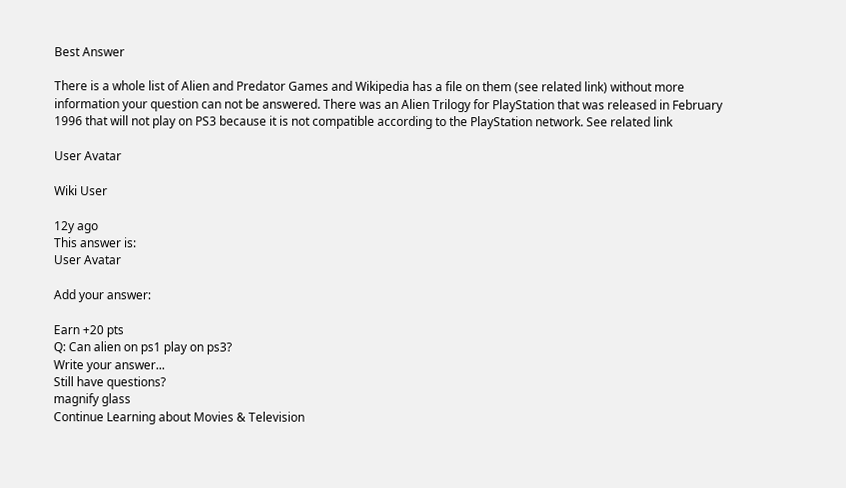Best Answer

There is a whole list of Alien and Predator Games and Wikipedia has a file on them (see related link) without more information your question can not be answered. There was an Alien Trilogy for PlayStation that was released in February 1996 that will not play on PS3 because it is not compatible according to the PlayStation network. See related link

User Avatar

Wiki User

12y ago
This answer is:
User Avatar

Add your answer:

Earn +20 pts
Q: Can alien on ps1 play on ps3?
Write your answer...
Still have questions?
magnify glass
Continue Learning about Movies & Television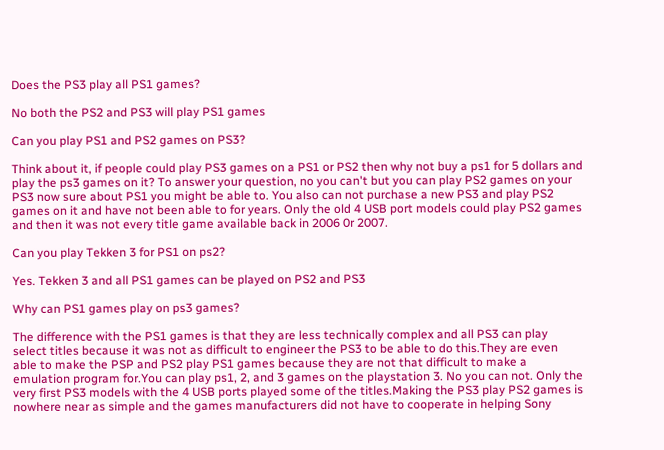Does the PS3 play all PS1 games?

No both the PS2 and PS3 will play PS1 games

Can you play PS1 and PS2 games on PS3?

Think about it, if people could play PS3 games on a PS1 or PS2 then why not buy a ps1 for 5 dollars and play the ps3 games on it? To answer your question, no you can't but you can play PS2 games on your PS3 now sure about PS1 you might be able to. You also can not purchase a new PS3 and play PS2 games on it and have not been able to for years. Only the old 4 USB port models could play PS2 games and then it was not every title game available back in 2006 0r 2007.

Can you play Tekken 3 for PS1 on ps2?

Yes. Tekken 3 and all PS1 games can be played on PS2 and PS3

Why can PS1 games play on ps3 games?

The difference with the PS1 games is that they are less technically complex and all PS3 can play select titles because it was not as difficult to engineer the PS3 to be able to do this.They are even able to make the PSP and PS2 play PS1 games because they are not that difficult to make a emulation program for.You can play ps1, 2, and 3 games on the playstation 3. No you can not. Only the very first PS3 models with the 4 USB ports played some of the titles.Making the PS3 play PS2 games is nowhere near as simple and the games manufacturers did not have to cooperate in helping Sony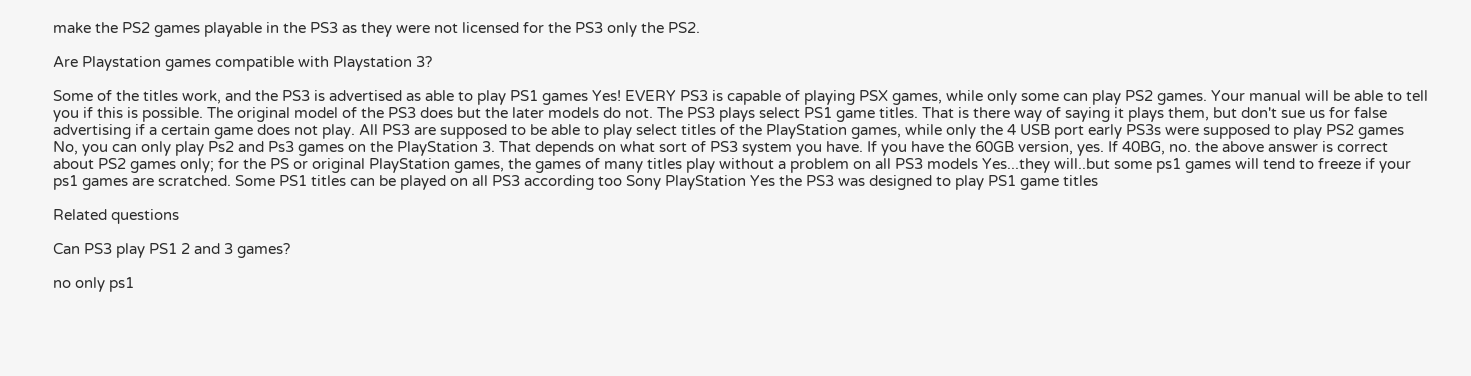make the PS2 games playable in the PS3 as they were not licensed for the PS3 only the PS2.

Are Playstation games compatible with Playstation 3?

Some of the titles work, and the PS3 is advertised as able to play PS1 games Yes! EVERY PS3 is capable of playing PSX games, while only some can play PS2 games. Your manual will be able to tell you if this is possible. The original model of the PS3 does but the later models do not. The PS3 plays select PS1 game titles. That is there way of saying it plays them, but don't sue us for false advertising if a certain game does not play. All PS3 are supposed to be able to play select titles of the PlayStation games, while only the 4 USB port early PS3s were supposed to play PS2 games No, you can only play Ps2 and Ps3 games on the PlayStation 3. That depends on what sort of PS3 system you have. If you have the 60GB version, yes. If 40BG, no. the above answer is correct about PS2 games only; for the PS or original PlayStation games, the games of many titles play without a problem on all PS3 models Yes...they will..but some ps1 games will tend to freeze if your ps1 games are scratched. Some PS1 titles can be played on all PS3 according too Sony PlayStation Yes the PS3 was designed to play PS1 game titles

Related questions

Can PS3 play PS1 2 and 3 games?

no only ps1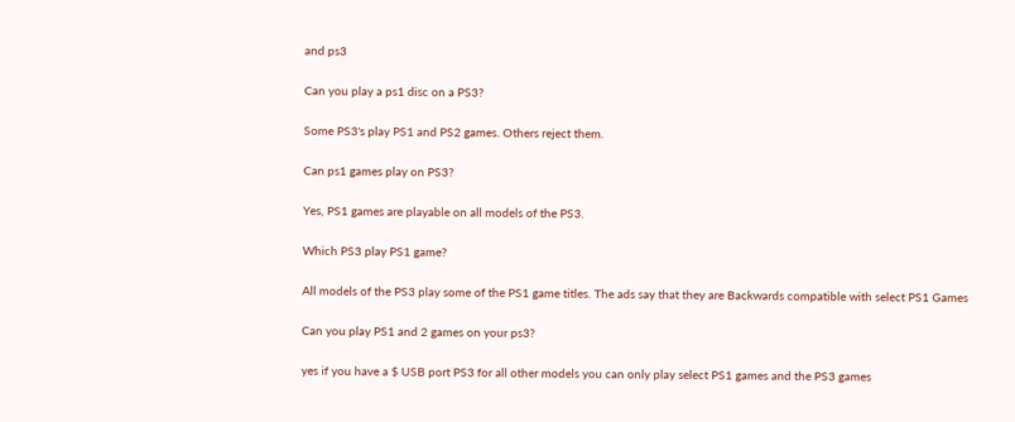and ps3

Can you play a ps1 disc on a PS3?

Some PS3's play PS1 and PS2 games. Others reject them.

Can ps1 games play on PS3?

Yes, PS1 games are playable on all models of the PS3.

Which PS3 play PS1 game?

All models of the PS3 play some of the PS1 game titles. The ads say that they are Backwards compatible with select PS1 Games

Can you play PS1 and 2 games on your ps3?

yes if you have a $ USB port PS3 for all other models you can only play select PS1 games and the PS3 games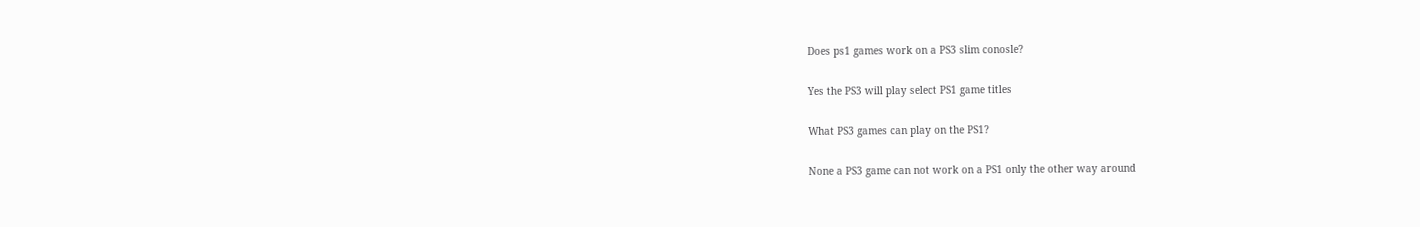Does ps1 games work on a PS3 slim conosle?

Yes the PS3 will play select PS1 game titles

What PS3 games can play on the PS1?

None a PS3 game can not work on a PS1 only the other way around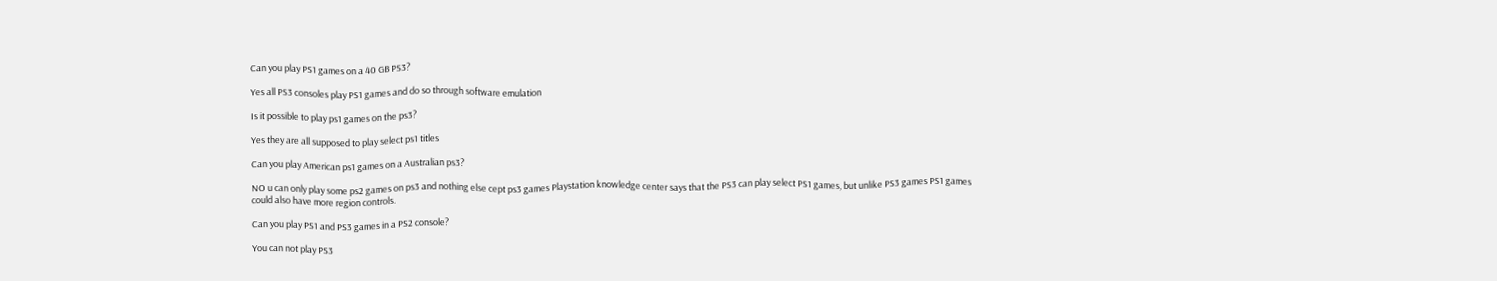Can you play PS1 games on a 40 GB PS3?

Yes all PS3 consoles play PS1 games and do so through software emulation

Is it possible to play ps1 games on the ps3?

Yes they are all supposed to play select ps1 titles

Can you play American ps1 games on a Australian ps3?

NO u can only play some ps2 games on ps3 and nothing else cept ps3 games Playstation knowledge center says that the PS3 can play select PS1 games, but unlike PS3 games PS1 games could also have more region controls.

Can you play PS1 and PS3 games in a PS2 console?

You can not play PS3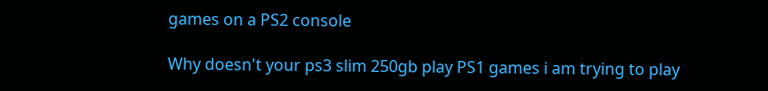games on a PS2 console

Why doesn't your ps3 slim 250gb play PS1 games i am trying to play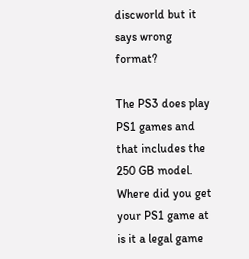discworld but it says wrong format?

The PS3 does play PS1 games and that includes the 250 GB model. Where did you get your PS1 game at is it a legal game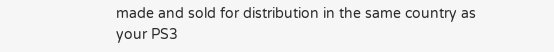made and sold for distribution in the same country as your PS3